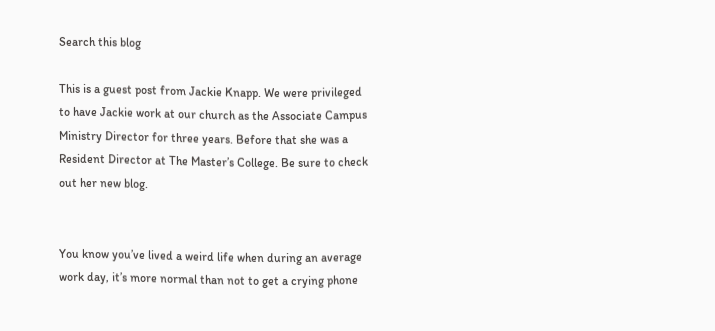Search this blog

This is a guest post from Jackie Knapp. We were privileged to have Jackie work at our church as the Associate Campus Ministry Director for three years. Before that she was a Resident Director at The Master’s College. Be sure to check out her new blog.


You know you’ve lived a weird life when during an average work day, it’s more normal than not to get a crying phone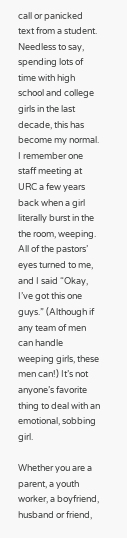call or panicked text from a student. Needless to say, spending lots of time with high school and college girls in the last decade, this has become my normal. I remember one staff meeting at URC a few years back when a girl literally burst in the the room, weeping. All of the pastors’ eyes turned to me, and I said “Okay, I’ve got this one guys.” (Although if any team of men can handle weeping girls, these men can!) It’s not anyone’s favorite thing to deal with an emotional, sobbing girl.

Whether you are a parent, a youth worker, a boyfriend, husband or friend,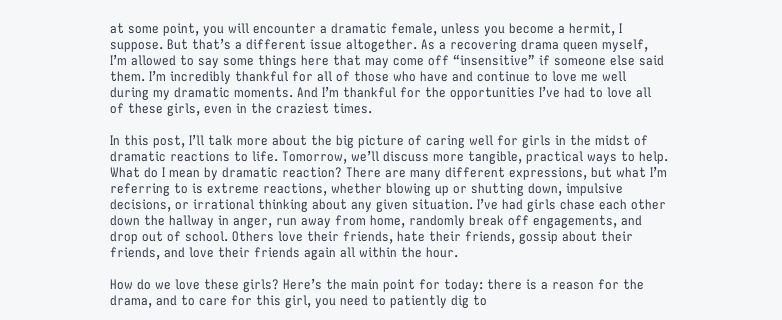at some point, you will encounter a dramatic female, unless you become a hermit, I suppose. But that’s a different issue altogether. As a recovering drama queen myself, I’m allowed to say some things here that may come off “insensitive” if someone else said them. I’m incredibly thankful for all of those who have and continue to love me well during my dramatic moments. And I’m thankful for the opportunities I’ve had to love all of these girls, even in the craziest times.

In this post, I’ll talk more about the big picture of caring well for girls in the midst of dramatic reactions to life. Tomorrow, we’ll discuss more tangible, practical ways to help. What do I mean by dramatic reaction? There are many different expressions, but what I’m referring to is extreme reactions, whether blowing up or shutting down, impulsive decisions, or irrational thinking about any given situation. I’ve had girls chase each other down the hallway in anger, run away from home, randomly break off engagements, and drop out of school. Others love their friends, hate their friends, gossip about their friends, and love their friends again all within the hour.

How do we love these girls? Here’s the main point for today: there is a reason for the drama, and to care for this girl, you need to patiently dig to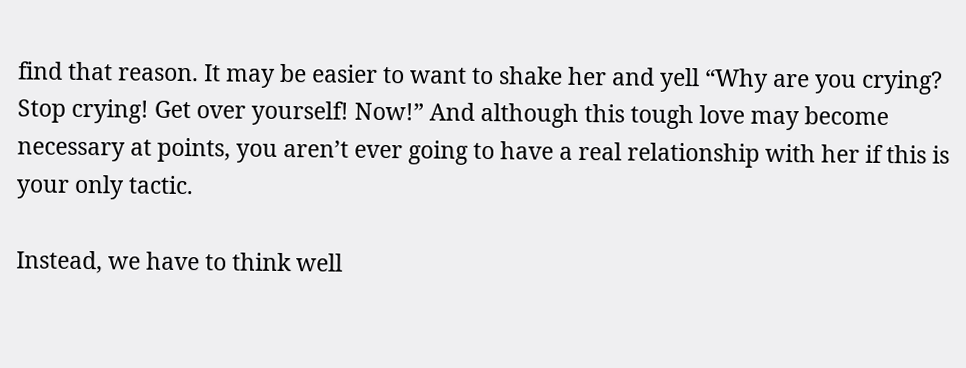find that reason. It may be easier to want to shake her and yell “Why are you crying? Stop crying! Get over yourself! Now!” And although this tough love may become necessary at points, you aren’t ever going to have a real relationship with her if this is your only tactic.

Instead, we have to think well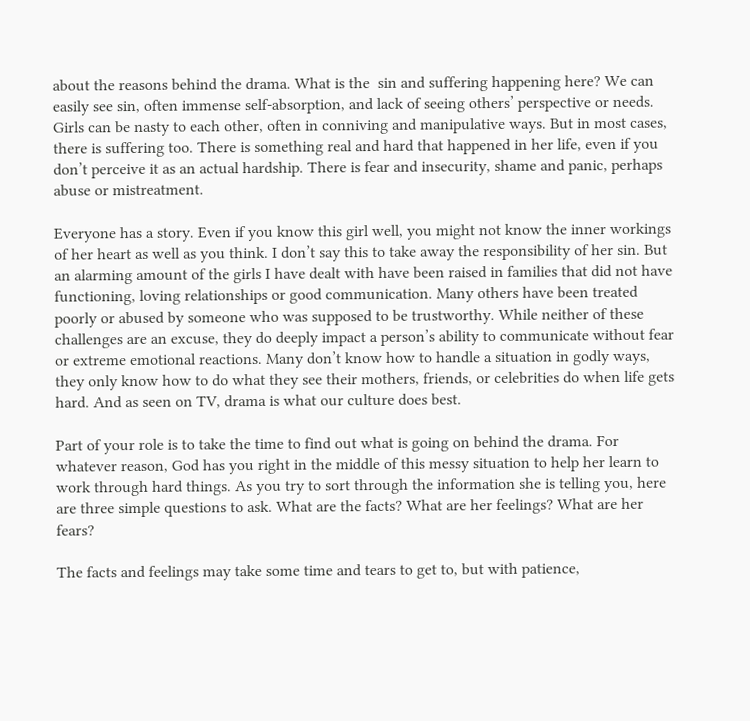about the reasons behind the drama. What is the  sin and suffering happening here? We can easily see sin, often immense self-absorption, and lack of seeing others’ perspective or needs. Girls can be nasty to each other, often in conniving and manipulative ways. But in most cases, there is suffering too. There is something real and hard that happened in her life, even if you don’t perceive it as an actual hardship. There is fear and insecurity, shame and panic, perhaps abuse or mistreatment.

Everyone has a story. Even if you know this girl well, you might not know the inner workings of her heart as well as you think. I don’t say this to take away the responsibility of her sin. But an alarming amount of the girls I have dealt with have been raised in families that did not have functioning, loving relationships or good communication. Many others have been treated poorly or abused by someone who was supposed to be trustworthy. While neither of these challenges are an excuse, they do deeply impact a person’s ability to communicate without fear or extreme emotional reactions. Many don’t know how to handle a situation in godly ways, they only know how to do what they see their mothers, friends, or celebrities do when life gets hard. And as seen on TV, drama is what our culture does best.

Part of your role is to take the time to find out what is going on behind the drama. For whatever reason, God has you right in the middle of this messy situation to help her learn to work through hard things. As you try to sort through the information she is telling you, here are three simple questions to ask. What are the facts? What are her feelings? What are her fears?

The facts and feelings may take some time and tears to get to, but with patience,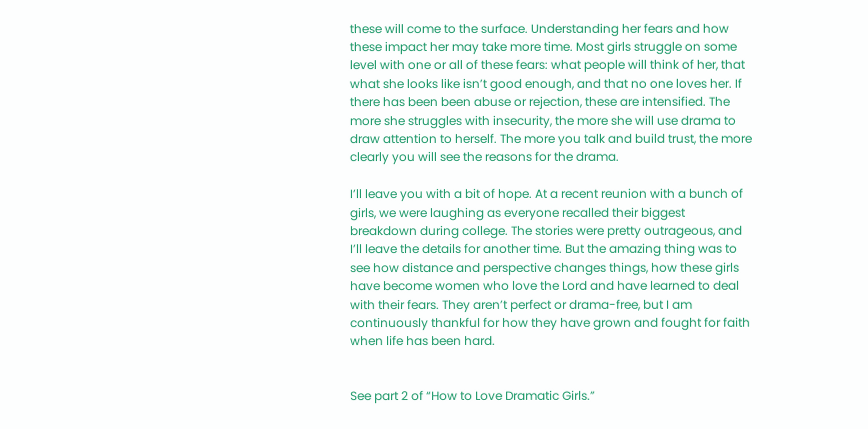these will come to the surface. Understanding her fears and how these impact her may take more time. Most girls struggle on some level with one or all of these fears: what people will think of her, that what she looks like isn’t good enough, and that no one loves her. If there has been been abuse or rejection, these are intensified. The more she struggles with insecurity, the more she will use drama to draw attention to herself. The more you talk and build trust, the more clearly you will see the reasons for the drama.

I’ll leave you with a bit of hope. At a recent reunion with a bunch of girls, we were laughing as everyone recalled their biggest breakdown during college. The stories were pretty outrageous, and I’ll leave the details for another time. But the amazing thing was to see how distance and perspective changes things, how these girls have become women who love the Lord and have learned to deal with their fears. They aren’t perfect or drama-free, but I am continuously thankful for how they have grown and fought for faith when life has been hard.


See part 2 of “How to Love Dramatic Girls.”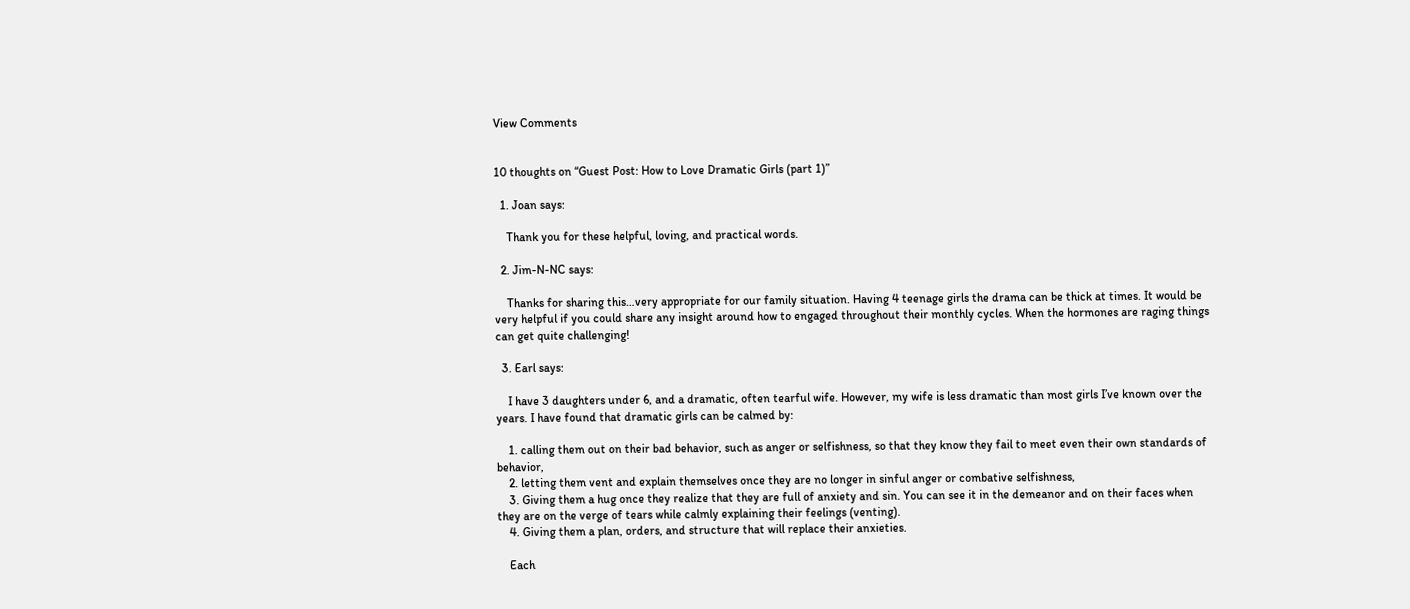View Comments


10 thoughts on “Guest Post: How to Love Dramatic Girls (part 1)”

  1. Joan says:

    Thank you for these helpful, loving, and practical words.

  2. Jim-N-NC says:

    Thanks for sharing this…very appropriate for our family situation. Having 4 teenage girls the drama can be thick at times. It would be very helpful if you could share any insight around how to engaged throughout their monthly cycles. When the hormones are raging things can get quite challenging!

  3. Earl says:

    I have 3 daughters under 6, and a dramatic, often tearful wife. However, my wife is less dramatic than most girls I’ve known over the years. I have found that dramatic girls can be calmed by:

    1. calling them out on their bad behavior, such as anger or selfishness, so that they know they fail to meet even their own standards of behavior,
    2. letting them vent and explain themselves once they are no longer in sinful anger or combative selfishness,
    3. Giving them a hug once they realize that they are full of anxiety and sin. You can see it in the demeanor and on their faces when they are on the verge of tears while calmly explaining their feelings (venting).
    4. Giving them a plan, orders, and structure that will replace their anxieties.

    Each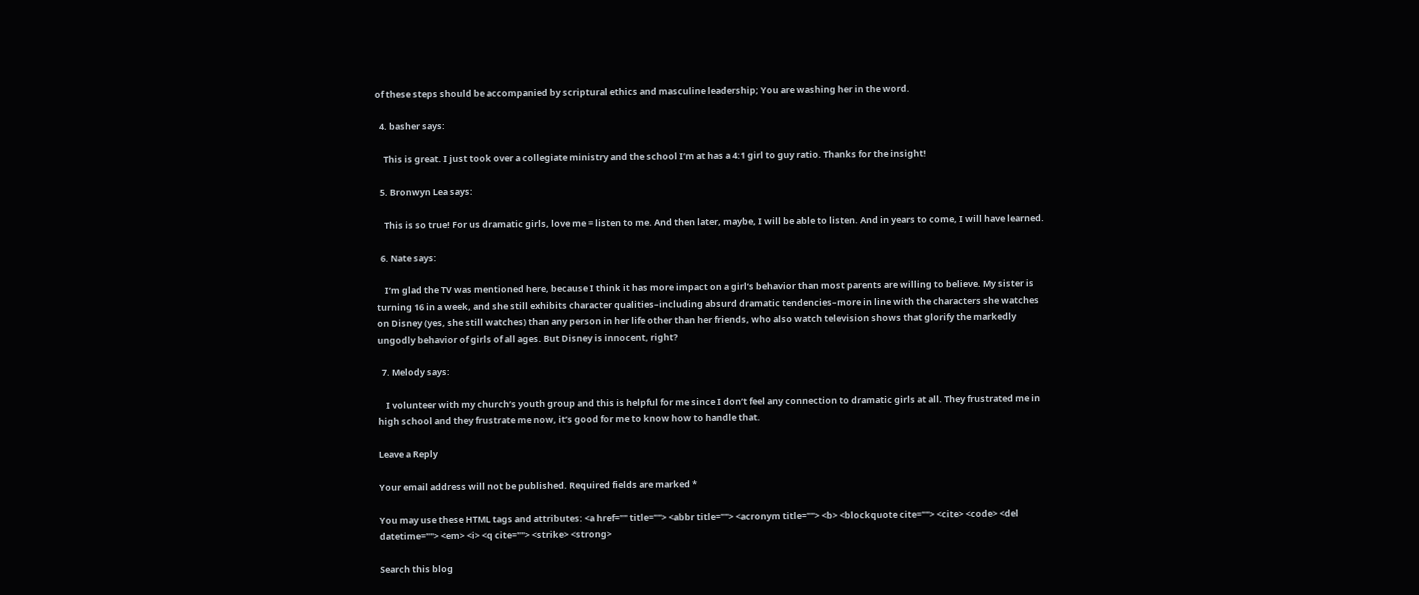of these steps should be accompanied by scriptural ethics and masculine leadership; You are washing her in the word.

  4. basher says:

    This is great. I just took over a collegiate ministry and the school I’m at has a 4:1 girl to guy ratio. Thanks for the insight!

  5. Bronwyn Lea says:

    This is so true! For us dramatic girls, love me = listen to me. And then later, maybe, I will be able to listen. And in years to come, I will have learned.

  6. Nate says:

    I’m glad the TV was mentioned here, because I think it has more impact on a girl’s behavior than most parents are willing to believe. My sister is turning 16 in a week, and she still exhibits character qualities–including absurd dramatic tendencies–more in line with the characters she watches on Disney (yes, she still watches) than any person in her life other than her friends, who also watch television shows that glorify the markedly ungodly behavior of girls of all ages. But Disney is innocent, right?

  7. Melody says:

    I volunteer with my church’s youth group and this is helpful for me since I don’t feel any connection to dramatic girls at all. They frustrated me in high school and they frustrate me now, it’s good for me to know how to handle that.

Leave a Reply

Your email address will not be published. Required fields are marked *

You may use these HTML tags and attributes: <a href="" title=""> <abbr title=""> <acronym title=""> <b> <blockquote cite=""> <cite> <code> <del datetime=""> <em> <i> <q cite=""> <strike> <strong>

Search this blog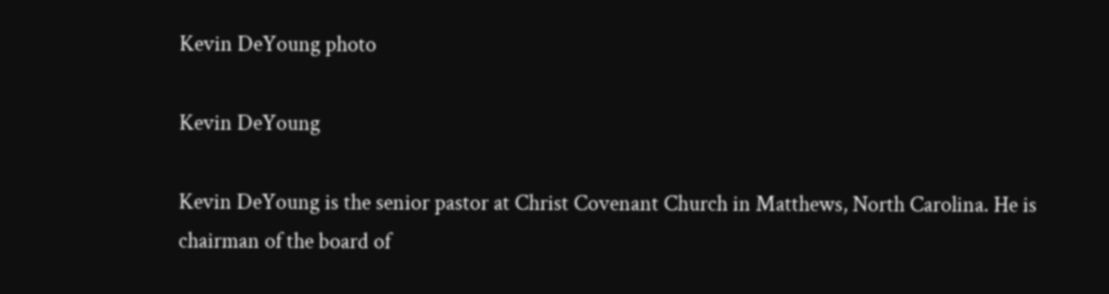Kevin DeYoung photo

Kevin DeYoung

Kevin DeYoung is the senior pastor at Christ Covenant Church in Matthews, North Carolina. He is chairman of the board of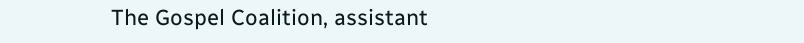The Gospel Coalition, assistant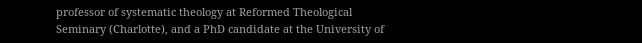professor of systematic theology at Reformed Theological Seminary (Charlotte), and a PhD candidate at the University of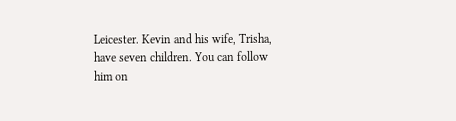Leicester. Kevin and his wife, Trisha, have seven children. You can follow him on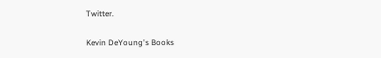Twitter.

Kevin DeYoung's Books